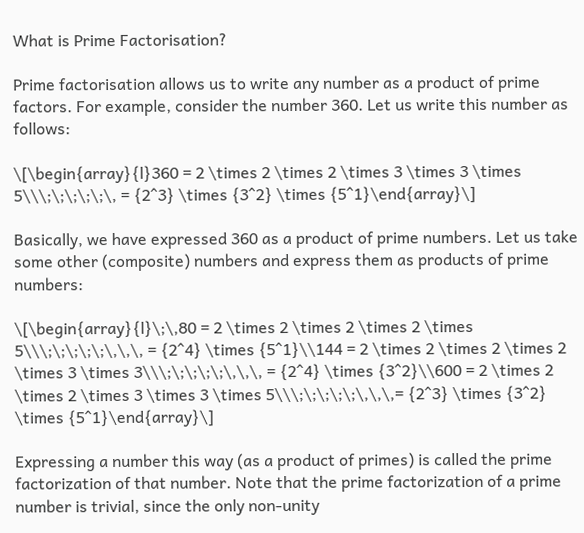What is Prime Factorisation?

Prime factorisation allows us to write any number as a product of prime factors. For example, consider the number 360. Let us write this number as follows:

\[\begin{array}{l}360 = 2 \times 2 \times 2 \times 3 \times 3 \times 5\\\;\;\;\;\;\, = {2^3} \times {3^2} \times {5^1}\end{array}\]

Basically, we have expressed 360 as a product of prime numbers. Let us take some other (composite) numbers and express them as products of prime numbers:

\[\begin{array}{l}\;\,80 = 2 \times 2 \times 2 \times 2 \times 5\\\;\;\;\;\;\,\,\, = {2^4} \times {5^1}\\144 = 2 \times 2 \times 2 \times 2 \times 3 \times 3\\\;\;\;\;\;\,\,\, = {2^4} \times {3^2}\\600 = 2 \times 2 \times 2 \times 3 \times 3 \times 5\\\;\;\;\;\;\,\,\,= {2^3} \times {3^2} \times {5^1}\end{array}\]

Expressing a number this way (as a product of primes) is called the prime factorization of that number. Note that the prime factorization of a prime number is trivial, since the only non-unity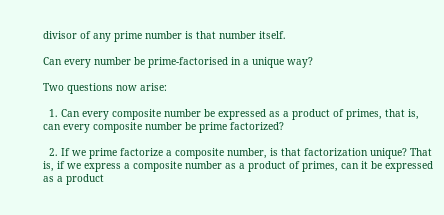divisor of any prime number is that number itself.

Can every number be prime-factorised in a unique way?

Two questions now arise:

  1. Can every composite number be expressed as a product of primes, that is, can every composite number be prime factorized?

  2. If we prime factorize a composite number, is that factorization unique? That is, if we express a composite number as a product of primes, can it be expressed as a product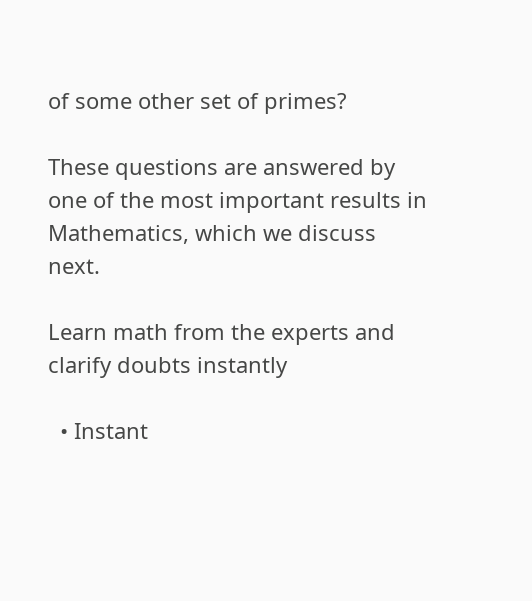of some other set of primes?

These questions are answered by one of the most important results in Mathematics, which we discuss next.

Learn math from the experts and clarify doubts instantly

  • Instant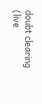doubt clearing (live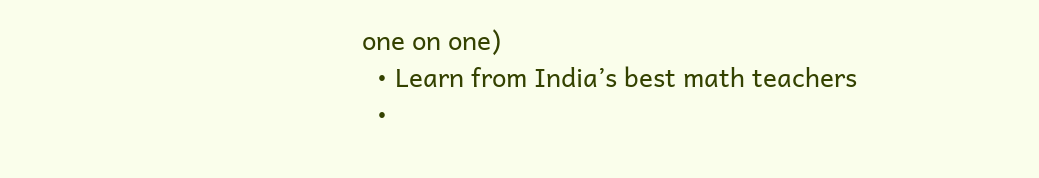one on one)
  • Learn from India’s best math teachers
  •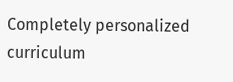Completely personalized curriculum